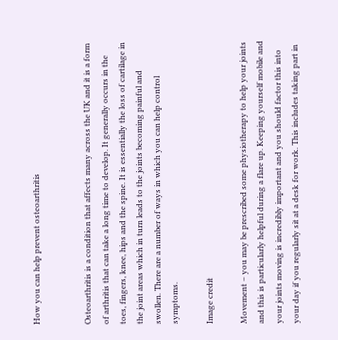How you can help prevent osteoarthritis


Osteoarthritis is a condition that affects many across the UK and it is a form of arthritis that can take a long time to develop. It generally occurs in the toes, fingers, knee, hips and the spine. It is essentially the loss of cartilage in the joint areas which in turn leads to the joints becoming painful and swollen. There are a number of ways in which you can help control symptoms.

Image credit

Movement – you may be prescribed some physiotherapy to help your joints and this is particularly helpful during a flare up. Keeping yourself mobile and your joints moving is incredibly important and you should factor this into your day if you regularly sit at a desk for work. This includes taking part in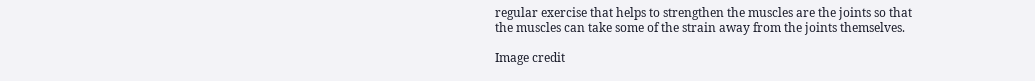regular exercise that helps to strengthen the muscles are the joints so that the muscles can take some of the strain away from the joints themselves.

Image credit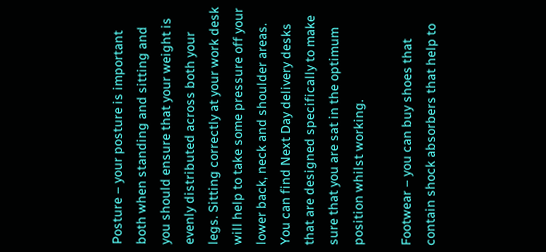Posture – your posture is important both when standing and sitting and you should ensure that your weight is evenly distributed across both your legs. Sitting correctly at your work desk will help to take some pressure off your lower back, neck and shoulder areas. You can find Next Day delivery desks that are designed specifically to make sure that you are sat in the optimum position whilst working.

Footwear – you can buy shoes that contain shock absorbers that help to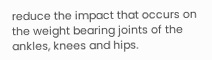reduce the impact that occurs on the weight bearing joints of the ankles, knees and hips.